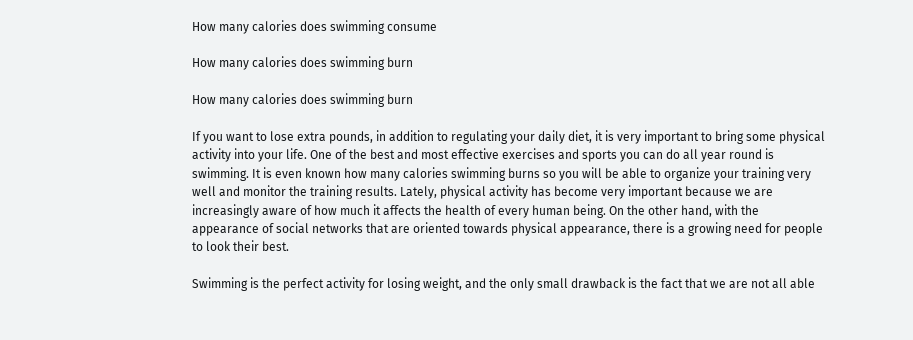How many calories does swimming consume

How many calories does swimming burn

How many calories does swimming burn

If you want to lose extra pounds, in addition to regulating your daily diet, it is very important to bring some physical activity into your life. One of the best and most effective exercises and sports you can do all year round is swimming. It is even known how many calories swimming burns so you will be able to organize your training very well and monitor the training results. Lately, physical activity has become very important because we are increasingly aware of how much it affects the health of every human being. On the other hand, with the appearance of social networks that are oriented towards physical appearance, there is a growing need for people to look their best.

Swimming is the perfect activity for losing weight, and the only small drawback is the fact that we are not all able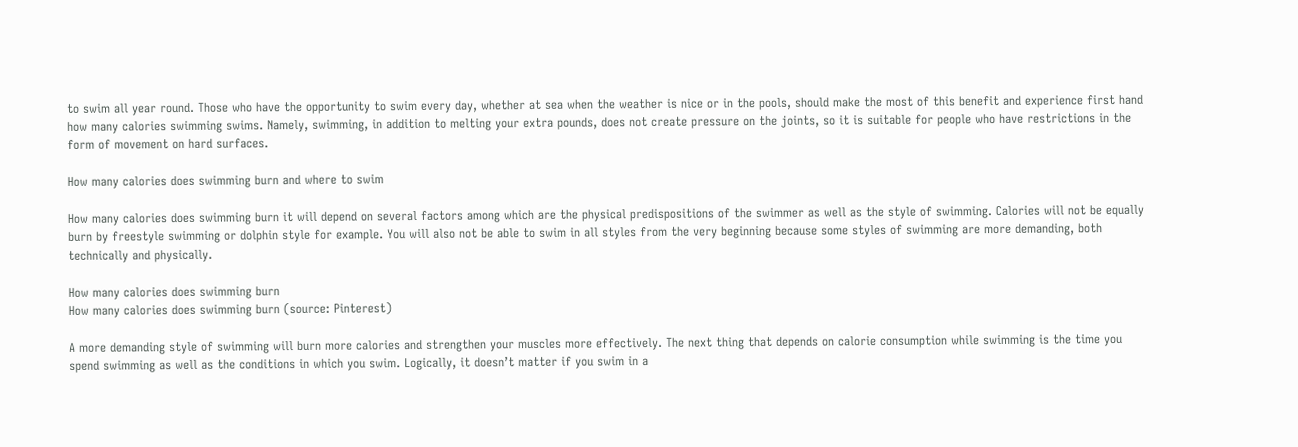to swim all year round. Those who have the opportunity to swim every day, whether at sea when the weather is nice or in the pools, should make the most of this benefit and experience first hand how many calories swimming swims. Namely, swimming, in addition to melting your extra pounds, does not create pressure on the joints, so it is suitable for people who have restrictions in the form of movement on hard surfaces.

How many calories does swimming burn and where to swim

How many calories does swimming burn it will depend on several factors among which are the physical predispositions of the swimmer as well as the style of swimming. Calories will not be equally burn by freestyle swimming or dolphin style for example. You will also not be able to swim in all styles from the very beginning because some styles of swimming are more demanding, both technically and physically.

How many calories does swimming burn
How many calories does swimming burn (source: Pinterest)

A more demanding style of swimming will burn more calories and strengthen your muscles more effectively. The next thing that depends on calorie consumption while swimming is the time you spend swimming as well as the conditions in which you swim. Logically, it doesn’t matter if you swim in a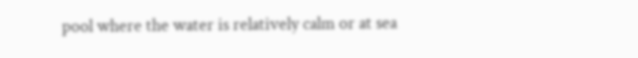pool where the water is relatively calm or at sea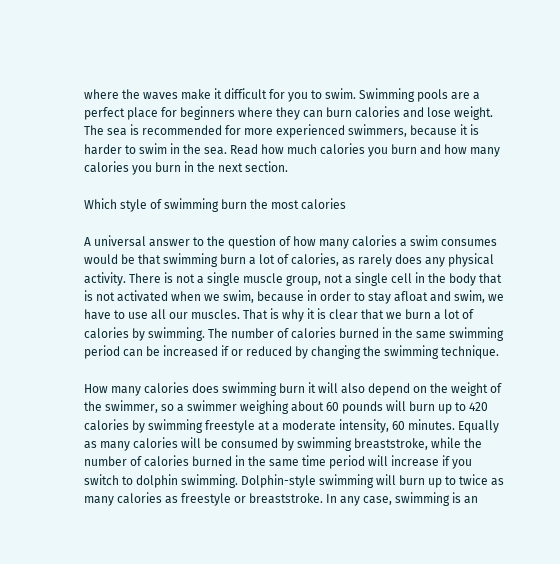where the waves make it difficult for you to swim. Swimming pools are a perfect place for beginners where they can burn calories and lose weight. The sea is recommended for more experienced swimmers, because it is harder to swim in the sea. Read how much calories you burn and how many calories you burn in the next section.

Which style of swimming burn the most calories

A universal answer to the question of how many calories a swim consumes would be that swimming burn a lot of calories, as rarely does any physical activity. There is not a single muscle group, not a single cell in the body that is not activated when we swim, because in order to stay afloat and swim, we have to use all our muscles. That is why it is clear that we burn a lot of calories by swimming. The number of calories burned in the same swimming period can be increased if or reduced by changing the swimming technique.

How many calories does swimming burn it will also depend on the weight of the swimmer, so a swimmer weighing about 60 pounds will burn up to 420 calories by swimming freestyle at a moderate intensity, 60 minutes. Equally as many calories will be consumed by swimming breaststroke, while the number of calories burned in the same time period will increase if you switch to dolphin swimming. Dolphin-style swimming will burn up to twice as many calories as freestyle or breaststroke. In any case, swimming is an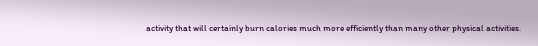activity that will certainly burn calories much more efficiently than many other physical activities.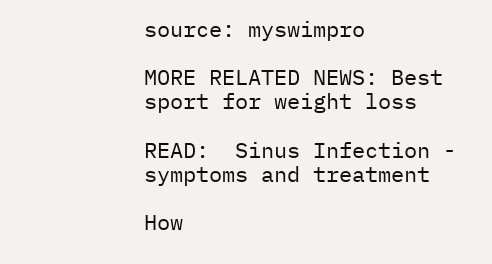source: myswimpro

MORE RELATED NEWS: Best sport for weight loss

READ:  Sinus Infection - symptoms and treatment

How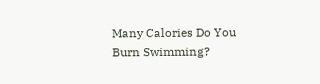Many Calories Do You Burn Swimming?